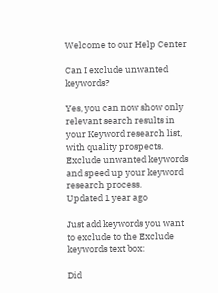Welcome to our Help Center

Can I exclude unwanted keywords?

Yes, you can now show only relevant search results in your Keyword research list, with quality prospects. Exclude unwanted keywords and speed up your keyword research process.
Updated 1 year ago

Just add keywords you want to exclude to the Exclude keywords text box:

Did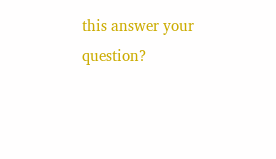this answer your question?